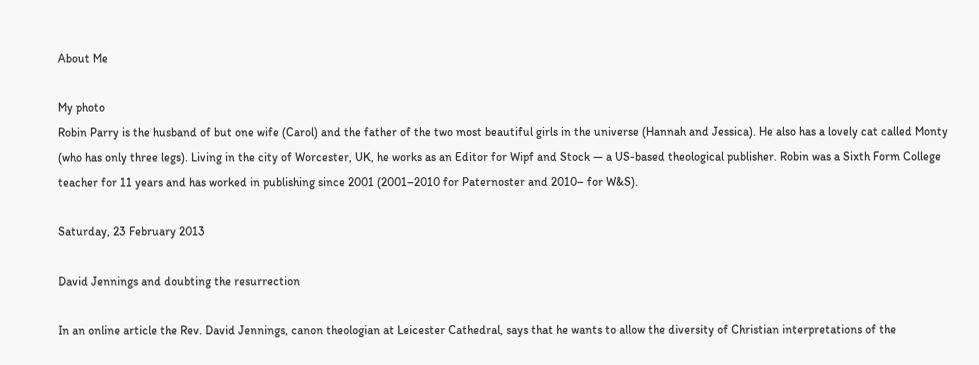About Me

My photo
Robin Parry is the husband of but one wife (Carol) and the father of the two most beautiful girls in the universe (Hannah and Jessica). He also has a lovely cat called Monty (who has only three legs). Living in the city of Worcester, UK, he works as an Editor for Wipf and Stock — a US-based theological publisher. Robin was a Sixth Form College teacher for 11 years and has worked in publishing since 2001 (2001–2010 for Paternoster and 2010– for W&S).

Saturday, 23 February 2013

David Jennings and doubting the resurrection

In an online article the Rev. David Jennings, canon theologian at Leicester Cathedral, says that he wants to allow the diversity of Christian interpretations of the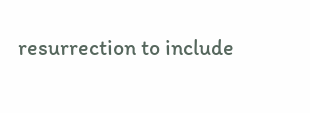resurrection to include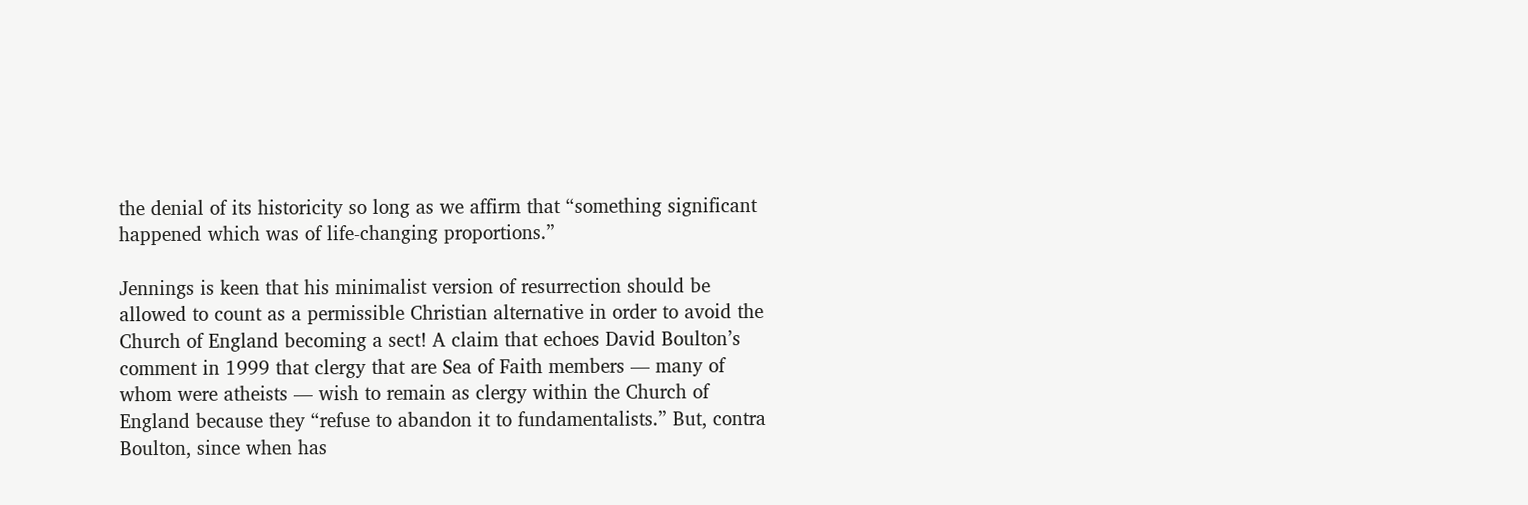the denial of its historicity so long as we affirm that “something significant happened which was of life-changing proportions.”

Jennings is keen that his minimalist version of resurrection should be allowed to count as a permissible Christian alternative in order to avoid the Church of England becoming a sect! A claim that echoes David Boulton’s comment in 1999 that clergy that are Sea of Faith members — many of whom were atheists — wish to remain as clergy within the Church of England because they “refuse to abandon it to fundamentalists.” But, contra Boulton, since when has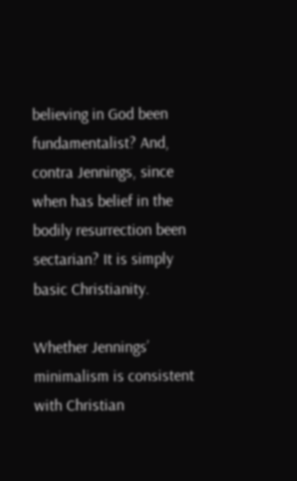believing in God been fundamentalist? And, contra Jennings, since when has belief in the bodily resurrection been sectarian? It is simply basic Christianity.

Whether Jennings’ minimalism is consistent with Christian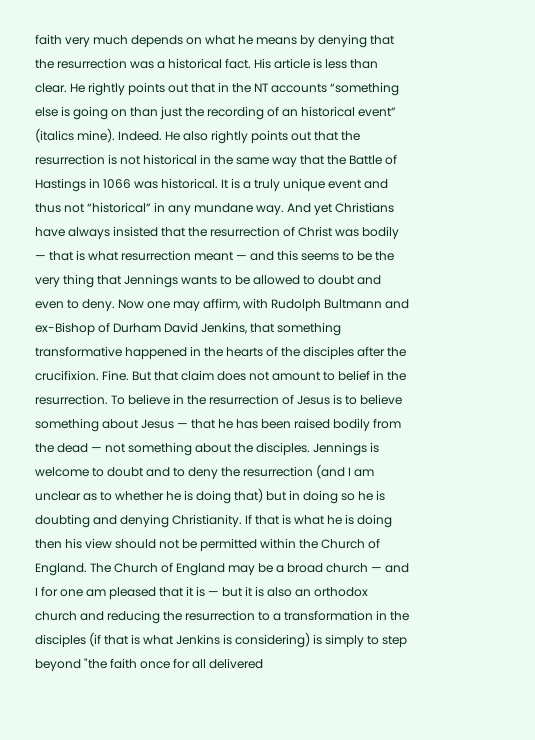faith very much depends on what he means by denying that the resurrection was a historical fact. His article is less than clear. He rightly points out that in the NT accounts “something else is going on than just the recording of an historical event” (italics mine). Indeed. He also rightly points out that the resurrection is not historical in the same way that the Battle of Hastings in 1066 was historical. It is a truly unique event and thus not “historical” in any mundane way. And yet Christians have always insisted that the resurrection of Christ was bodily — that is what resurrection meant — and this seems to be the very thing that Jennings wants to be allowed to doubt and even to deny. Now one may affirm, with Rudolph Bultmann and ex-Bishop of Durham David Jenkins, that something transformative happened in the hearts of the disciples after the crucifixion. Fine. But that claim does not amount to belief in the resurrection. To believe in the resurrection of Jesus is to believe something about Jesus — that he has been raised bodily from the dead — not something about the disciples. Jennings is welcome to doubt and to deny the resurrection (and I am unclear as to whether he is doing that) but in doing so he is doubting and denying Christianity. If that is what he is doing then his view should not be permitted within the Church of England. The Church of England may be a broad church — and I for one am pleased that it is — but it is also an orthodox church and reducing the resurrection to a transformation in the disciples (if that is what Jenkins is considering) is simply to step beyond "the faith once for all delivered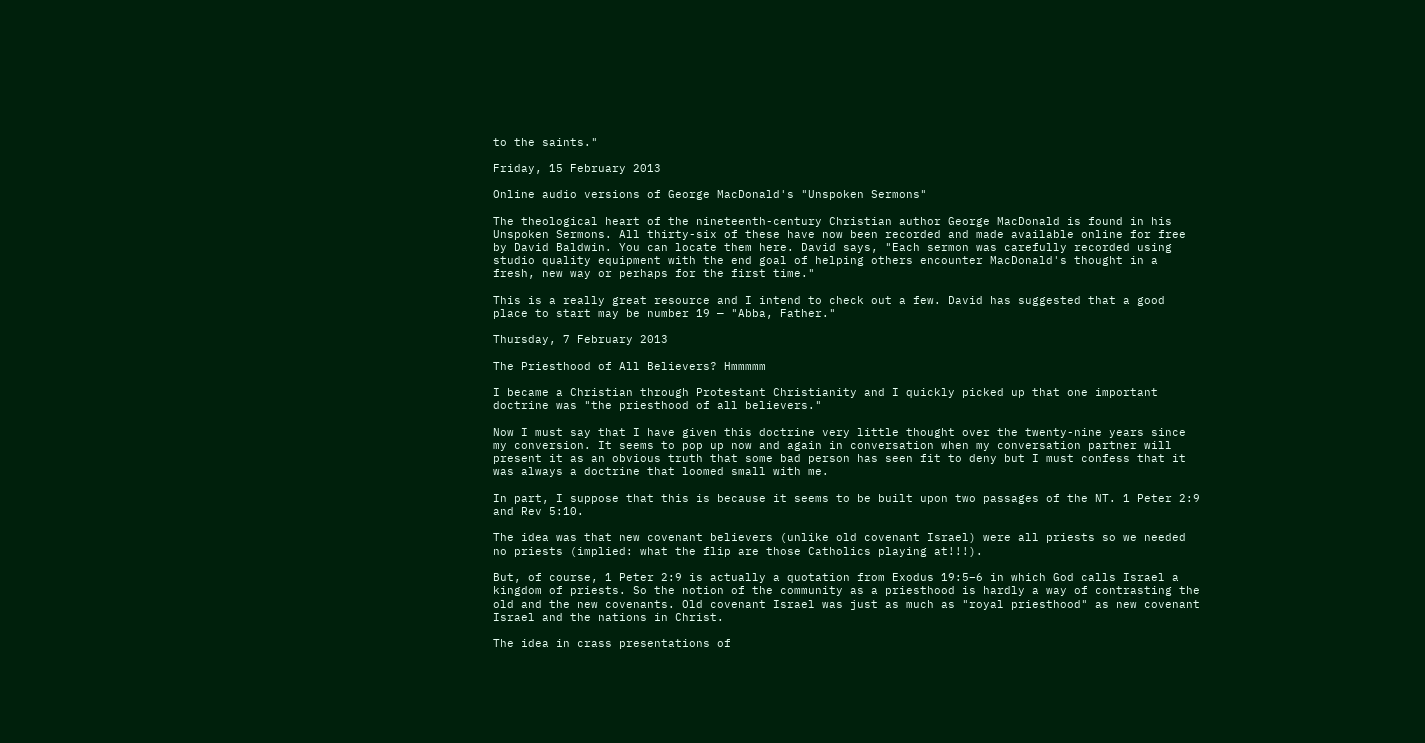to the saints."

Friday, 15 February 2013

Online audio versions of George MacDonald's "Unspoken Sermons"

The theological heart of the nineteenth-century Christian author George MacDonald is found in his Unspoken Sermons. All thirty-six of these have now been recorded and made available online for free by David Baldwin. You can locate them here. David says, "Each sermon was carefully recorded using studio quality equipment with the end goal of helping others encounter MacDonald's thought in a fresh, new way or perhaps for the first time."

This is a really great resource and I intend to check out a few. David has suggested that a good place to start may be number 19 — "Abba, Father."

Thursday, 7 February 2013

The Priesthood of All Believers? Hmmmmm

I became a Christian through Protestant Christianity and I quickly picked up that one important doctrine was "the priesthood of all believers."

Now I must say that I have given this doctrine very little thought over the twenty-nine years since my conversion. It seems to pop up now and again in conversation when my conversation partner will present it as an obvious truth that some bad person has seen fit to deny but I must confess that it was always a doctrine that loomed small with me.

In part, I suppose that this is because it seems to be built upon two passages of the NT. 1 Peter 2:9 and Rev 5:10.

The idea was that new covenant believers (unlike old covenant Israel) were all priests so we needed no priests (implied: what the flip are those Catholics playing at!!!).

But, of course, 1 Peter 2:9 is actually a quotation from Exodus 19:5–6 in which God calls Israel a kingdom of priests. So the notion of the community as a priesthood is hardly a way of contrasting the old and the new covenants. Old covenant Israel was just as much as "royal priesthood" as new covenant Israel and the nations in Christ.

The idea in crass presentations of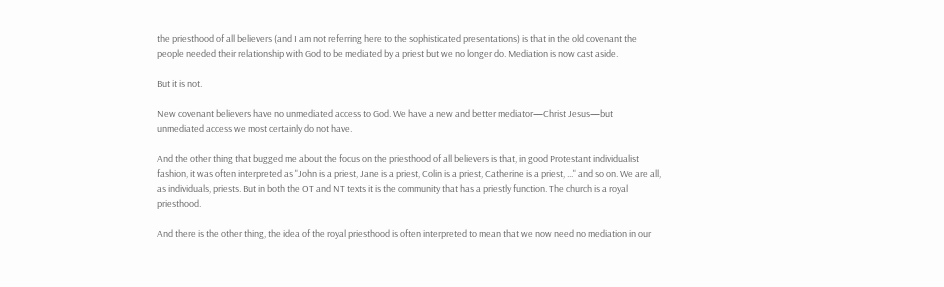the priesthood of all believers (and I am not referring here to the sophisticated presentations) is that in the old covenant the people needed their relationship with God to be mediated by a priest but we no longer do. Mediation is now cast aside.

But it is not.

New covenant believers have no unmediated access to God. We have a new and better mediator—Christ Jesus—but unmediated access we most certainly do not have.

And the other thing that bugged me about the focus on the priesthood of all believers is that, in good Protestant individualist fashion, it was often interpreted as "John is a priest, Jane is a priest, Colin is a priest, Catherine is a priest, ..." and so on. We are all, as individuals, priests. But in both the OT and NT texts it is the community that has a priestly function. The church is a royal priesthood.

And there is the other thing, the idea of the royal priesthood is often interpreted to mean that we now need no mediation in our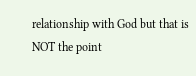relationship with God but that is NOT the point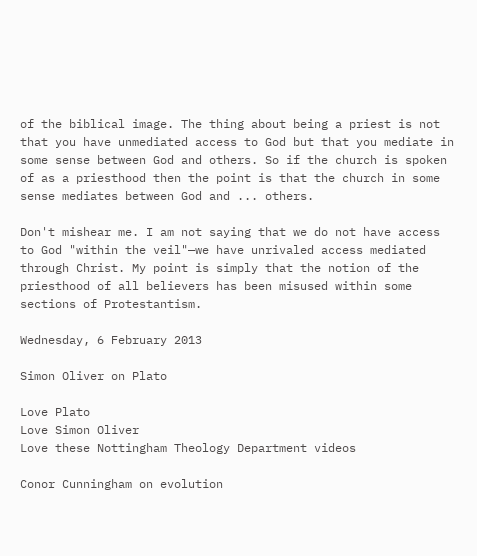of the biblical image. The thing about being a priest is not that you have unmediated access to God but that you mediate in some sense between God and others. So if the church is spoken of as a priesthood then the point is that the church in some sense mediates between God and ... others.

Don't mishear me. I am not saying that we do not have access to God "within the veil"—we have unrivaled access mediated through Christ. My point is simply that the notion of the priesthood of all believers has been misused within some sections of Protestantism.

Wednesday, 6 February 2013

Simon Oliver on Plato

Love Plato
Love Simon Oliver
Love these Nottingham Theology Department videos

Conor Cunningham on evolution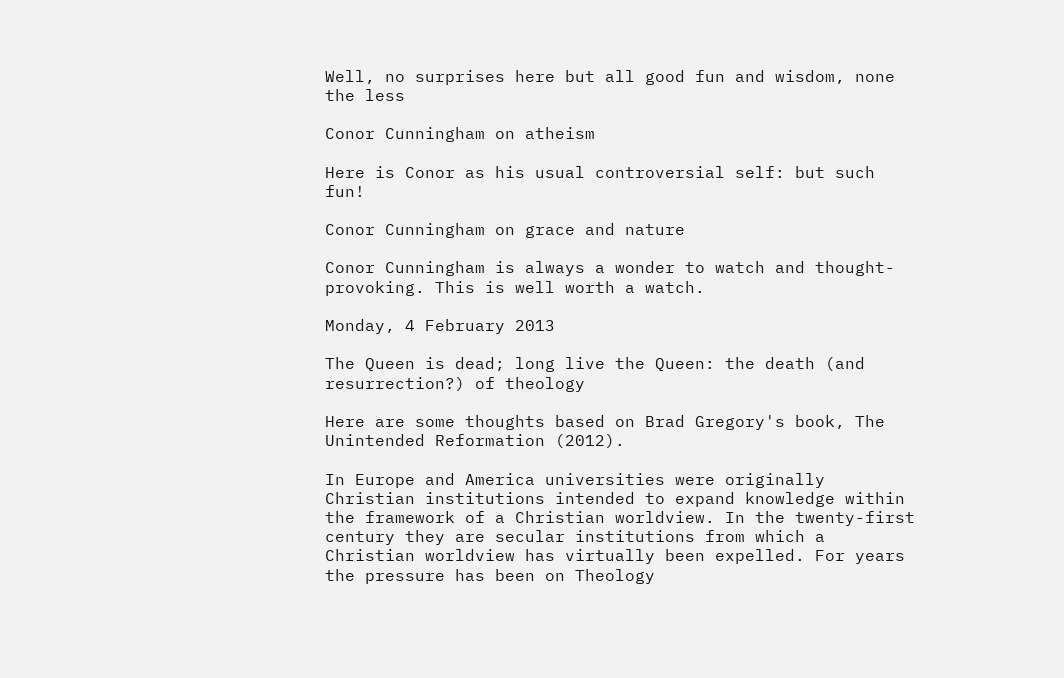Well, no surprises here but all good fun and wisdom, none the less

Conor Cunningham on atheism

Here is Conor as his usual controversial self: but such fun!

Conor Cunningham on grace and nature

Conor Cunningham is always a wonder to watch and thought-provoking. This is well worth a watch.

Monday, 4 February 2013

The Queen is dead; long live the Queen: the death (and resurrection?) of theology

Here are some thoughts based on Brad Gregory's book, The Unintended Reformation (2012).

In Europe and America universities were originally Christian institutions intended to expand knowledge within the framework of a Christian worldview. In the twenty-first century they are secular institutions from which a Christian worldview has virtually been expelled. For years the pressure has been on Theology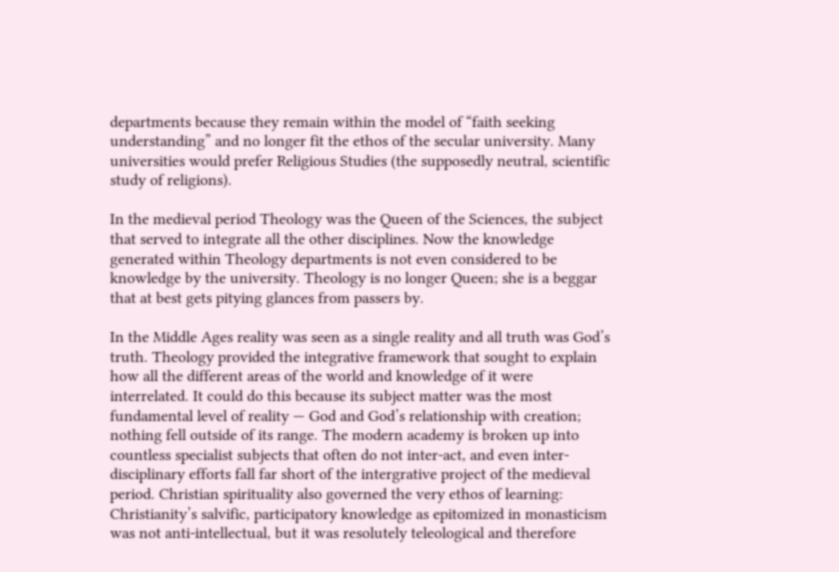departments because they remain within the model of “faith seeking understanding” and no longer fit the ethos of the secular university. Many universities would prefer Religious Studies (the supposedly neutral, scientific study of religions).

In the medieval period Theology was the Queen of the Sciences, the subject that served to integrate all the other disciplines. Now the knowledge generated within Theology departments is not even considered to be knowledge by the university. Theology is no longer Queen; she is a beggar that at best gets pitying glances from passers by.

In the Middle Ages reality was seen as a single reality and all truth was God’s truth. Theology provided the integrative framework that sought to explain how all the different areas of the world and knowledge of it were interrelated. It could do this because its subject matter was the most fundamental level of reality — God and God’s relationship with creation; nothing fell outside of its range. The modern academy is broken up into countless specialist subjects that often do not inter-act, and even inter-disciplinary efforts fall far short of the intergrative project of the medieval period. Christian spirituality also governed the very ethos of learning:
Christianity’s salvific, participatory knowledge as epitomized in monasticism was not anti-intellectual, but it was resolutely teleological and therefore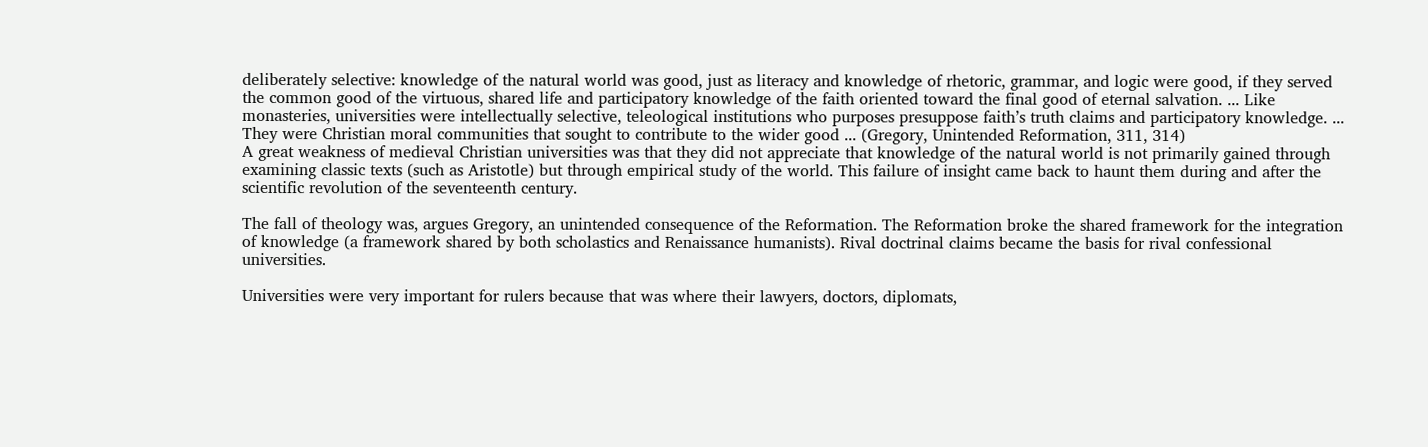deliberately selective: knowledge of the natural world was good, just as literacy and knowledge of rhetoric, grammar, and logic were good, if they served the common good of the virtuous, shared life and participatory knowledge of the faith oriented toward the final good of eternal salvation. ... Like monasteries, universities were intellectually selective, teleological institutions who purposes presuppose faith’s truth claims and participatory knowledge. ... They were Christian moral communities that sought to contribute to the wider good ... (Gregory, Unintended Reformation, 311, 314)
A great weakness of medieval Christian universities was that they did not appreciate that knowledge of the natural world is not primarily gained through examining classic texts (such as Aristotle) but through empirical study of the world. This failure of insight came back to haunt them during and after the scientific revolution of the seventeenth century.

The fall of theology was, argues Gregory, an unintended consequence of the Reformation. The Reformation broke the shared framework for the integration of knowledge (a framework shared by both scholastics and Renaissance humanists). Rival doctrinal claims became the basis for rival confessional universities.

Universities were very important for rulers because that was where their lawyers, doctors, diplomats,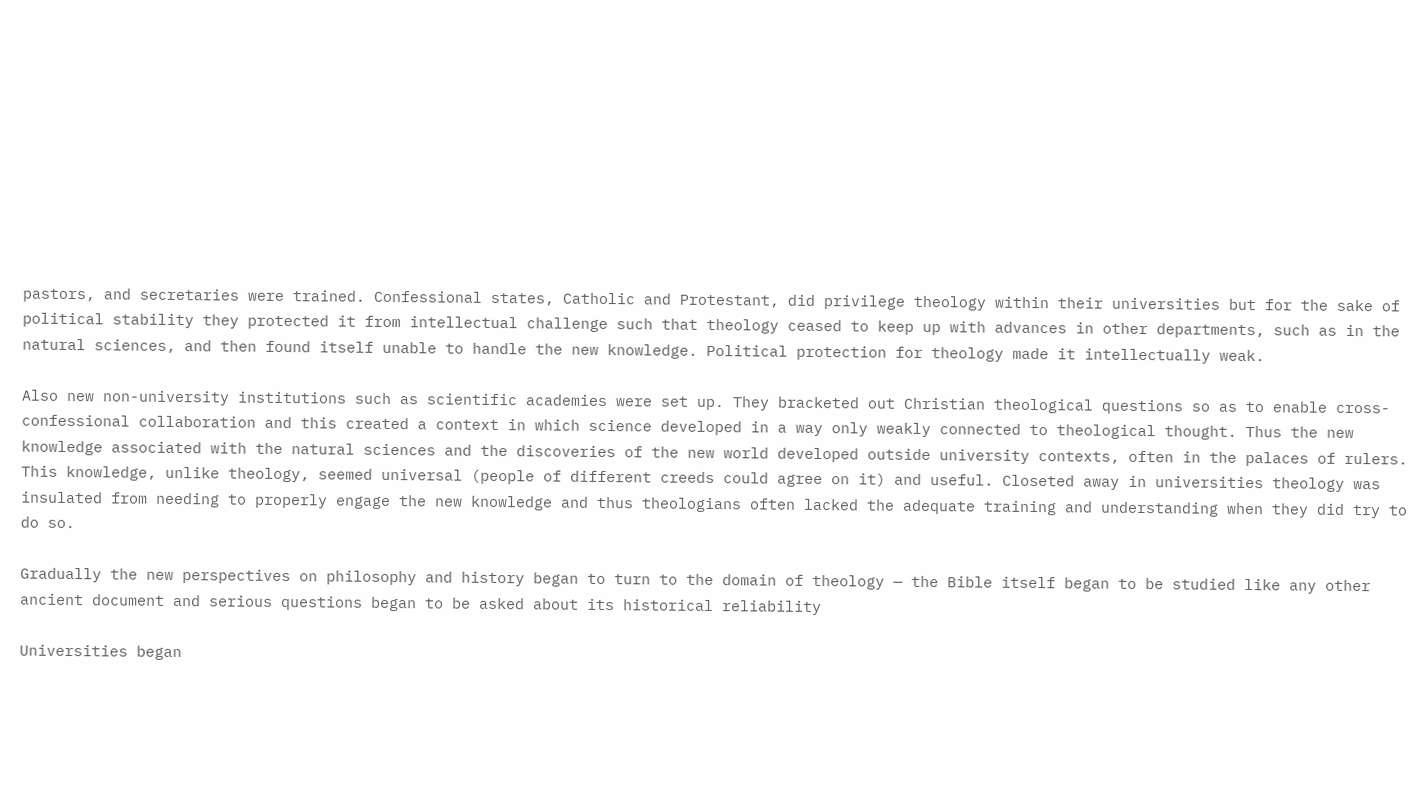pastors, and secretaries were trained. Confessional states, Catholic and Protestant, did privilege theology within their universities but for the sake of political stability they protected it from intellectual challenge such that theology ceased to keep up with advances in other departments, such as in the natural sciences, and then found itself unable to handle the new knowledge. Political protection for theology made it intellectually weak.

Also new non-university institutions such as scientific academies were set up. They bracketed out Christian theological questions so as to enable cross-confessional collaboration and this created a context in which science developed in a way only weakly connected to theological thought. Thus the new knowledge associated with the natural sciences and the discoveries of the new world developed outside university contexts, often in the palaces of rulers. This knowledge, unlike theology, seemed universal (people of different creeds could agree on it) and useful. Closeted away in universities theology was insulated from needing to properly engage the new knowledge and thus theologians often lacked the adequate training and understanding when they did try to do so.

Gradually the new perspectives on philosophy and history began to turn to the domain of theology — the Bible itself began to be studied like any other ancient document and serious questions began to be asked about its historical reliability

Universities began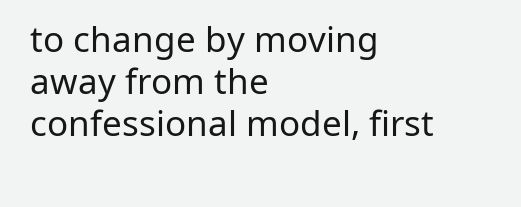to change by moving away from the confessional model, first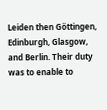Leiden then Göttingen, Edinburgh, Glasgow, and Berlin. Their duty was to enable to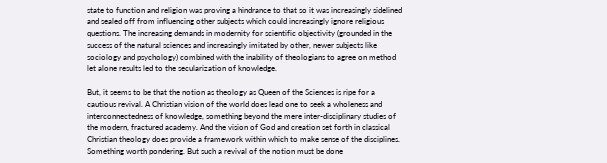state to function and religion was proving a hindrance to that so it was increasingly sidelined and sealed off from influencing other subjects which could increasingly ignore religious questions. The increasing demands in modernity for scientific objectivity (grounded in the success of the natural sciences and increasingly imitated by other, newer subjects like sociology and psychology) combined with the inability of theologians to agree on method let alone results led to the secularization of knowledge.

But, it seems to be that the notion as theology as Queen of the Sciences is ripe for a cautious revival. A Christian vision of the world does lead one to seek a wholeness and interconnectedness of knowledge, something beyond the mere inter-disciplinary studies of the modern, fractured academy. And the vision of God and creation set forth in classical Christian theology does provide a framework within which to make sense of the disciplines. Something worth pondering. But such a revival of the notion must be done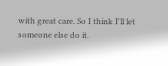with great care. So I think I'll let someone else do it.